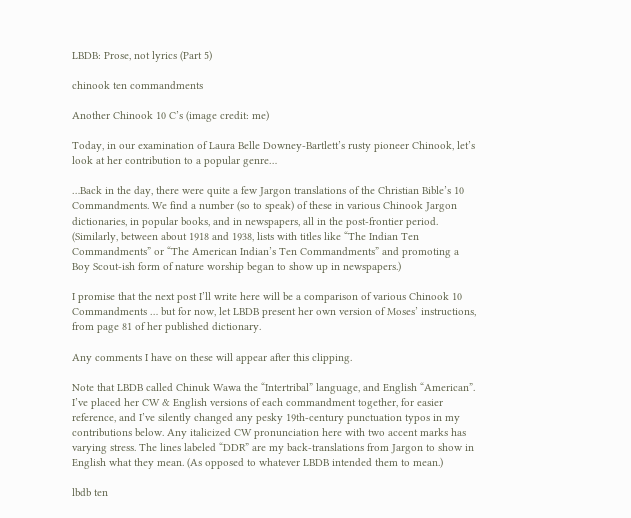LBDB: Prose, not lyrics (Part 5)

chinook ten commandments

Another Chinook 10 C’s (image credit: me)

Today, in our examination of Laura Belle Downey-Bartlett’s rusty pioneer Chinook, let’s look at her contribution to a popular genre…

…Back in the day, there were quite a few Jargon translations of the Christian Bible’s 10 Commandments. We find a number (so to speak) of these in various Chinook Jargon dictionaries, in popular books, and in newspapers, all in the post-frontier period. (Similarly, between about 1918 and 1938, lists with titles like “The Indian Ten Commandments” or “The American Indian’s Ten Commandments” and promoting a Boy Scout-ish form of nature worship began to show up in newspapers.)

I promise that the next post I’ll write here will be a comparison of various Chinook 10 Commandments … but for now, let LBDB present her own version of Moses’ instructions, from page 81 of her published dictionary.

Any comments I have on these will appear after this clipping.

Note that LBDB called Chinuk Wawa the “Intertribal” language, and English “American”. I’ve placed her CW & English versions of each commandment together, for easier reference, and I’ve silently changed any pesky 19th-century punctuation typos in my contributions below. Any italicized CW pronunciation here with two accent marks has varying stress. The lines labeled “DDR” are my back-translations from Jargon to show in English what they mean. (As opposed to whatever LBDB intended them to mean.)

lbdb ten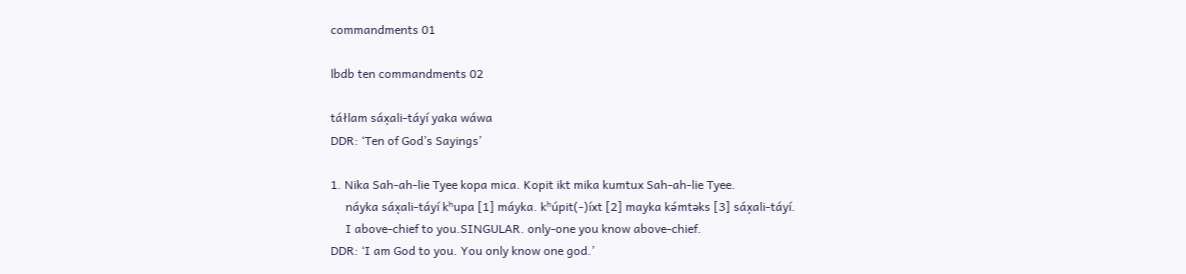commandments 01

lbdb ten commandments 02

táłlam sáx̣ali-táyí yaka wáwa
DDR: ‘Ten of God’s Sayings’

1. Nika Sah-ah-lie Tyee kopa mica. Kopit ikt mika kumtux Sah-ah-lie Tyee.
     náyka sáx̣ali-táyí kʰupa [1] máyka. kʰúpit(-)íxt [2] mayka kə́mtəks [3] sáx̣ali-táyí.
     I above-chief to you.SINGULAR. only-one you know above-chief.
DDR: ‘I am God to you. You only know one god.’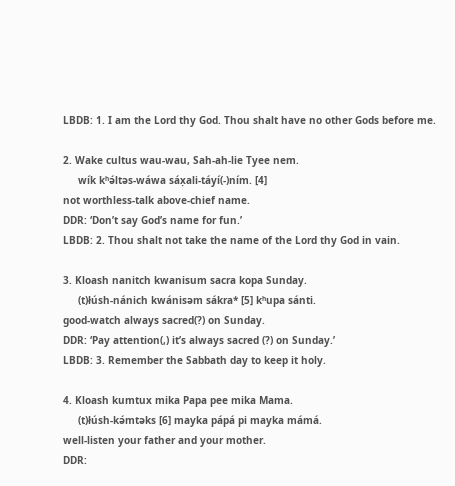LBDB: 1. I am the Lord thy God. Thou shalt have no other Gods before me.

2. Wake cultus wau-wau, Sah-ah-lie Tyee nem.
     wík kʰə́ltəs-wáwa sáx̣ali-táyí(-)ním. [4]
not worthless-talk above-chief name.
DDR: ‘Don’t say God’s name for fun.’
LBDB: 2. Thou shalt not take the name of the Lord thy God in vain.

3. Kloash nanitch kwanisum sacra kopa Sunday.
     (t)łúsh-nánich kwánisəm sákra* [5] kʰupa sánti.
good-watch always sacred(?) on Sunday.
DDR: ‘Pay attention(,) it’s always sacred (?) on Sunday.’
LBDB: 3. Remember the Sabbath day to keep it holy.

4. Kloash kumtux mika Papa pee mika Mama.
     (t)łúsh-kə́mtəks [6] mayka pápá pi mayka mámá.
well-listen your father and your mother.
DDR: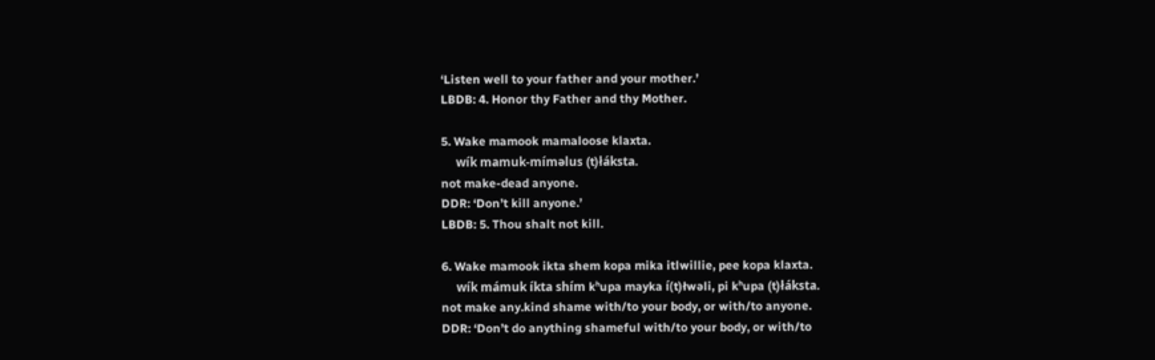‘Listen well to your father and your mother.’
LBDB: 4. Honor thy Father and thy Mother.

5. Wake mamook mamaloose klaxta.
     wík mamuk-míməlus (t)łáksta.
not make-dead anyone.
DDR: ‘Don’t kill anyone.’
LBDB: 5. Thou shalt not kill.

6. Wake mamook ikta shem kopa mika itlwillie, pee kopa klaxta.
     wík mámuk íkta shím kʰupa mayka í(t)łwəli, pi kʰupa (t)łáksta.
not make any.kind shame with/to your body, or with/to anyone.
DDR: ‘Don’t do anything shameful with/to your body, or with/to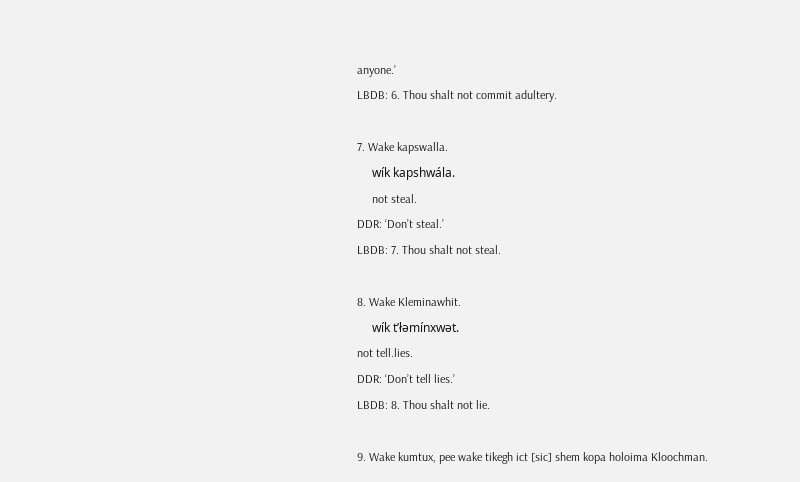anyone.’
LBDB: 6. Thou shalt not commit adultery.

7. Wake kapswalla.
     wík kapshwála.
     not steal.
DDR: ‘Don’t steal.’
LBDB: 7. Thou shalt not steal.

8. Wake Kleminawhit.
     wík t’łəmínxwət.
not tell.lies.
DDR: ‘Don’t tell lies.’
LBDB: 8. Thou shalt not lie.

9. Wake kumtux, pee wake tikegh ict [sic] shem kopa holoima Kloochman.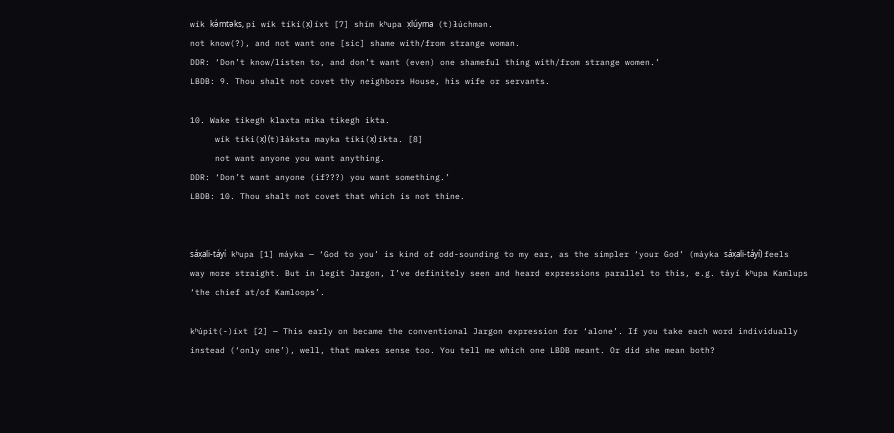wík kə́mtəks, pi wík tíki(x̣) íxt [7] shím kʰupa x̣lúyma (t)łúchmən.
not know(?), and not want one [sic] shame with/from strange woman.
DDR: ‘Don’t know/listen to, and don’t want (even) one shameful thing with/from strange women.’
LBDB: 9. Thou shalt not covet thy neighbors House, his wife or servants.

10. Wake tikegh klaxta mika tikegh ikta.
     wík tíki(x̣) (t)łáksta mayka tíki(x̣) íkta. [8]
     not want anyone you want anything.
DDR: ‘Don’t want anyone (if???) you want something.’
LBDB: 10. Thou shalt not covet that which is not thine.


sáx̣ali-táyí kʰupa [1] máyka — ‘God to you’ is kind of odd-sounding to my ear, as the simpler ‘your God’ (máyka sáx̣ali-táyí) feels way more straight. But in legit Jargon, I’ve definitely seen and heard expressions parallel to this, e.g. táyí kʰupa Kamlups ‘the chief at/of Kamloops’.

kʰúpit(-)íxt [2] — This early on became the conventional Jargon expression for ‘alone’. If you take each word individually instead (‘only one’), well, that makes sense too. You tell me which one LBDB meant. Or did she mean both?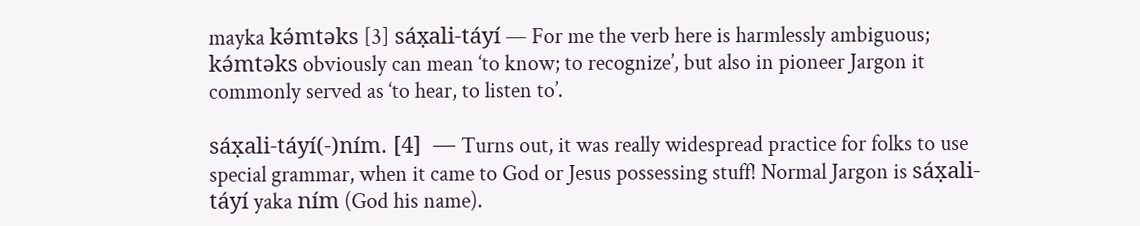mayka kə́mtəks [3] sáx̣ali-táyí — For me the verb here is harmlessly ambiguous; kə́mtəks obviously can mean ‘to know; to recognize’, but also in pioneer Jargon it commonly served as ‘to hear, to listen to’.

sáx̣ali-táyí(-)ním. [4]  — Turns out, it was really widespread practice for folks to use special grammar, when it came to God or Jesus possessing stuff! Normal Jargon is sáx̣ali-táyí yaka ním (God his name).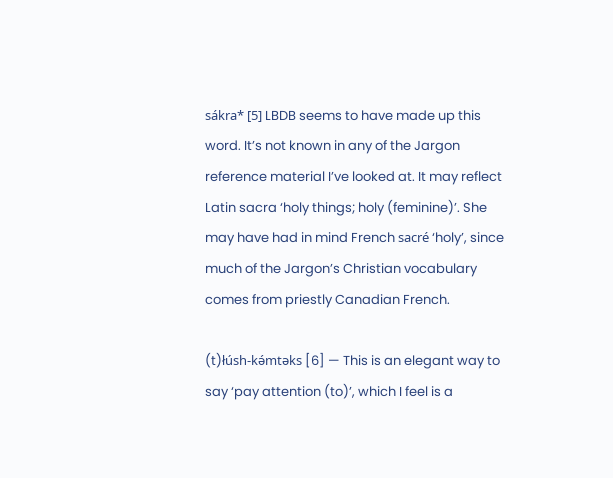sákra* [5] LBDB seems to have made up this word. It’s not known in any of the Jargon reference material I’ve looked at. It may reflect Latin sacra ‘holy things; holy (feminine)’. She may have had in mind French sacré ‘holy’, since much of the Jargon’s Christian vocabulary comes from priestly Canadian French.

(t)łúsh-kə́mtəks [6] — This is an elegant way to say ‘pay attention (to)’, which I feel is a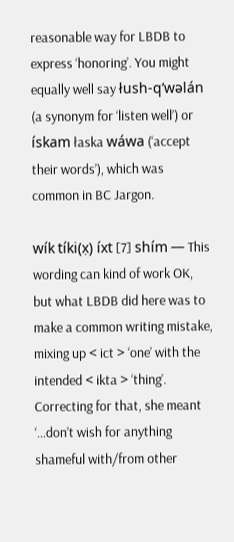reasonable way for LBDB to express ‘honoring’. You might equally well say łush-q’wəlán (a synonym for ‘listen well’) or ískam łaska wáwa (‘accept their words’), which was common in BC Jargon.

wík tíki(x̣) íxt [7] shím — This wording can kind of work OK, but what LBDB did here was to make a common writing mistake, mixing up < ict > ‘one’ with the intended < ikta > ‘thing’. Correcting for that, she meant ‘…don’t wish for anything shameful with/from other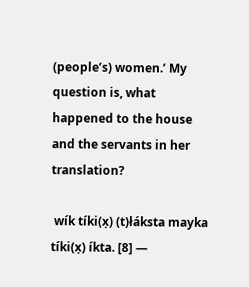(people’s) women.’ My question is, what happened to the house and the servants in her translation?

 wík tíki(x̣) (t)łáksta mayka tíki(x̣) íkta. [8] —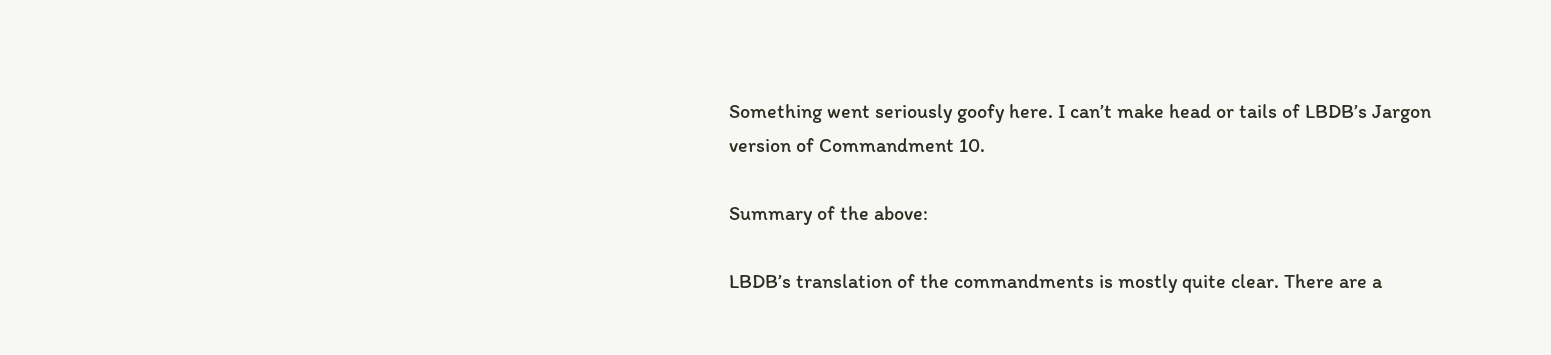Something went seriously goofy here. I can’t make head or tails of LBDB’s Jargon version of Commandment 10.

Summary of the above:

LBDB’s translation of the commandments is mostly quite clear. There are a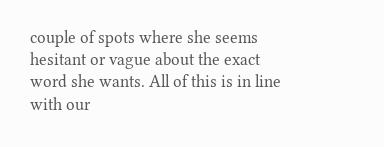couple of spots where she seems hesitant or vague about the exact word she wants. All of this is in line with our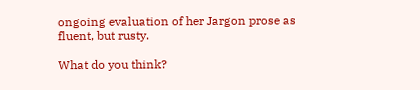ongoing evaluation of her Jargon prose as fluent, but rusty.

What do you think?